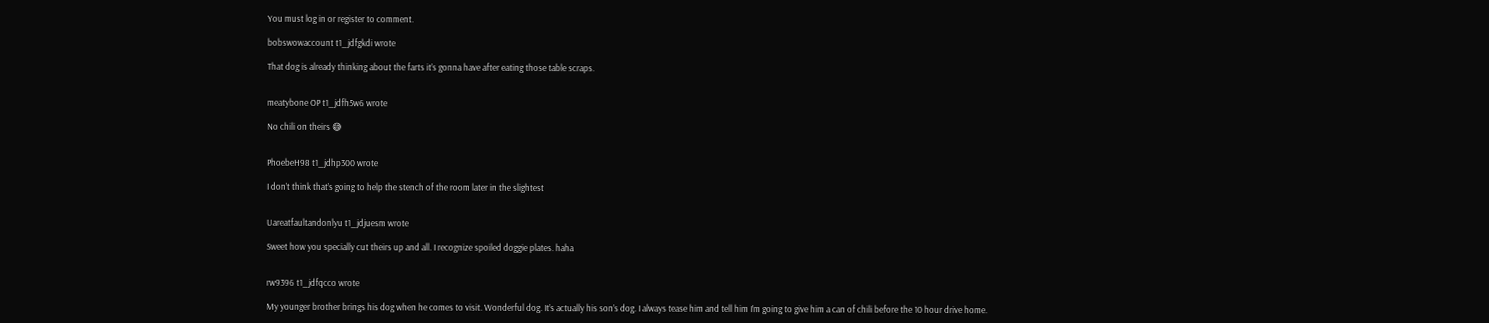You must log in or register to comment.

bobswowaccount t1_jdfgkdi wrote

That dog is already thinking about the farts it’s gonna have after eating those table scraps.


meatybone OP t1_jdfh5w6 wrote

No chili on theirs 😅


PhoebeH98 t1_jdhp300 wrote

I don’t think that’s going to help the stench of the room later in the slightest


Uareatfaultandonlyu t1_jdjuesm wrote

Sweet how you specially cut theirs up and all. I recognize spoiled doggie plates. haha


rw9396 t1_jdfqcco wrote

My younger brother brings his dog when he comes to visit. Wonderful dog. It’s actually his son’s dog. I always tease him and tell him I’m going to give him a can of chili before the 10 hour drive home.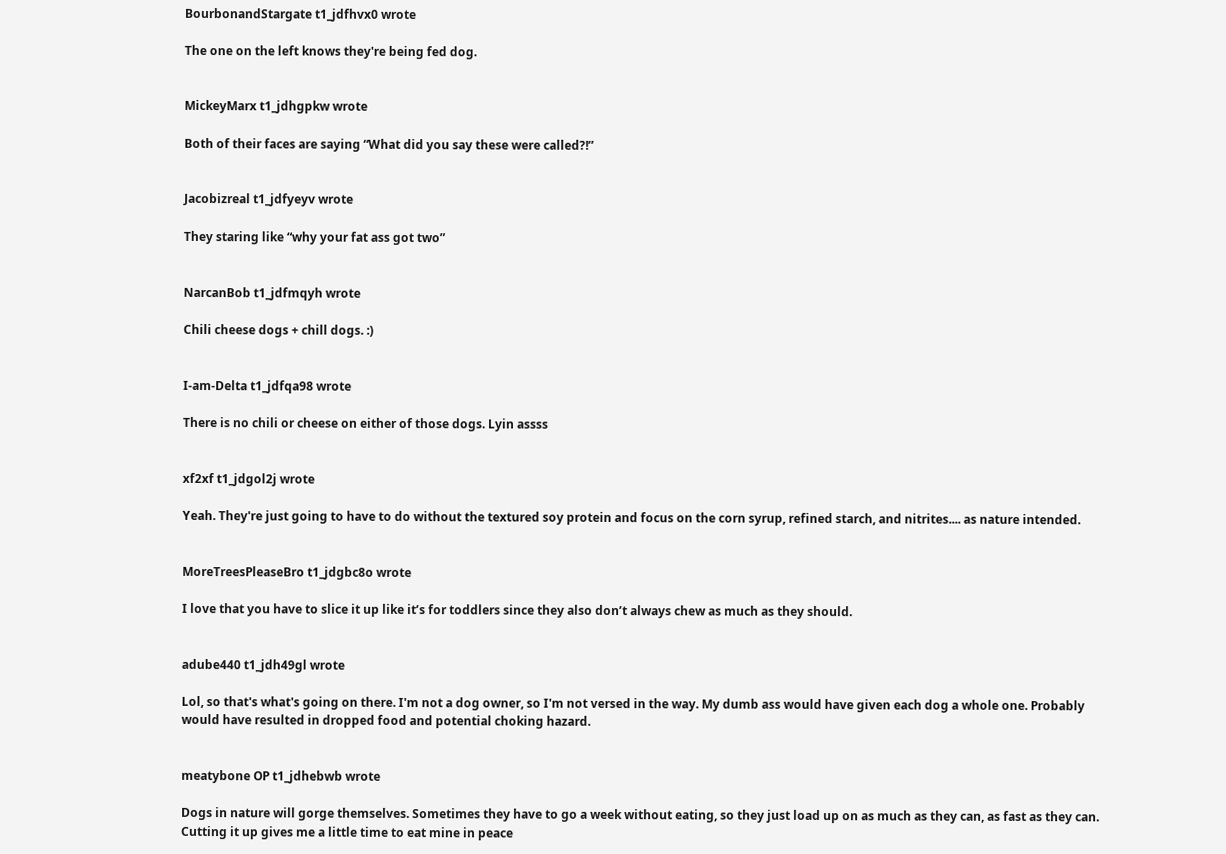BourbonandStargate t1_jdfhvx0 wrote

The one on the left knows they're being fed dog.


MickeyMarx t1_jdhgpkw wrote

Both of their faces are saying “What did you say these were called?!”


Jacobizreal t1_jdfyeyv wrote

They staring like “why your fat ass got two”


NarcanBob t1_jdfmqyh wrote

Chili cheese dogs + chill dogs. :)


I-am-Delta t1_jdfqa98 wrote

There is no chili or cheese on either of those dogs. Lyin assss


xf2xf t1_jdgol2j wrote

Yeah. They're just going to have to do without the textured soy protein and focus on the corn syrup, refined starch, and nitrites.... as nature intended.


MoreTreesPleaseBro t1_jdgbc8o wrote

I love that you have to slice it up like it’s for toddlers since they also don’t always chew as much as they should.


adube440 t1_jdh49gl wrote

Lol, so that's what's going on there. I'm not a dog owner, so I'm not versed in the way. My dumb ass would have given each dog a whole one. Probably would have resulted in dropped food and potential choking hazard.


meatybone OP t1_jdhebwb wrote

Dogs in nature will gorge themselves. Sometimes they have to go a week without eating, so they just load up on as much as they can, as fast as they can. Cutting it up gives me a little time to eat mine in peace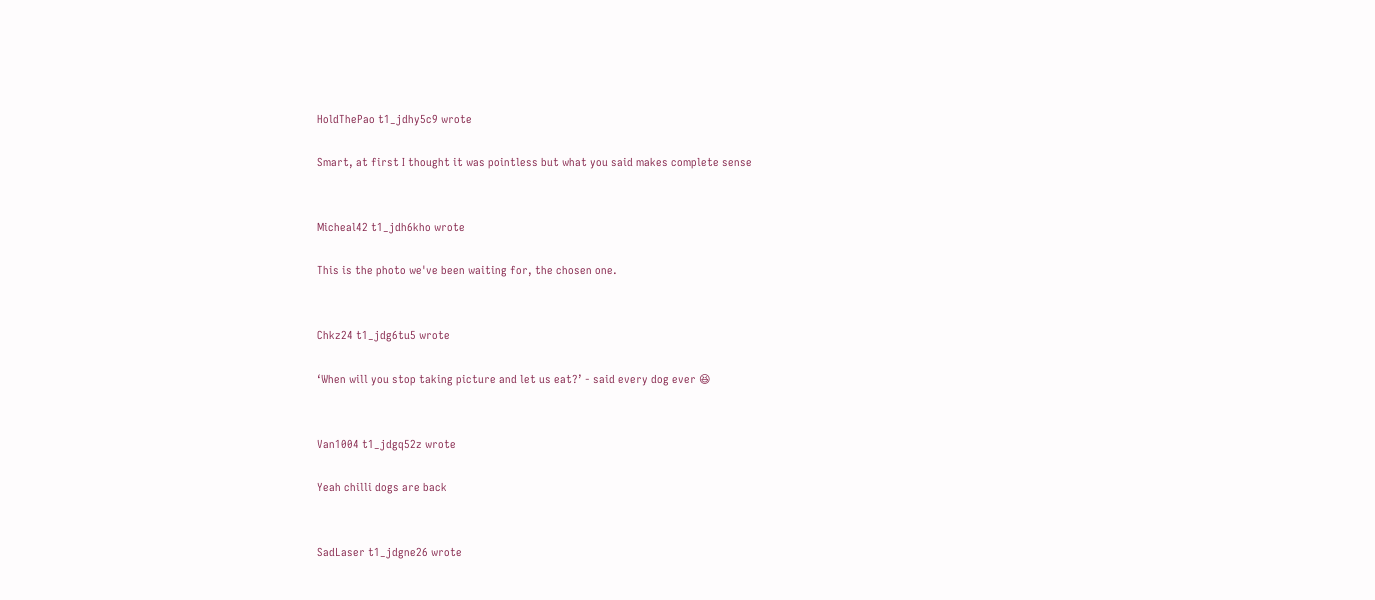HoldThePao t1_jdhy5c9 wrote

Smart, at first I thought it was pointless but what you said makes complete sense


Micheal42 t1_jdh6kho wrote

This is the photo we've been waiting for, the chosen one.


Chkz24 t1_jdg6tu5 wrote

‘When will you stop taking picture and let us eat?’ - said every dog ever 😆


Van1004 t1_jdgq52z wrote

Yeah chilli dogs are back


SadLaser t1_jdgne26 wrote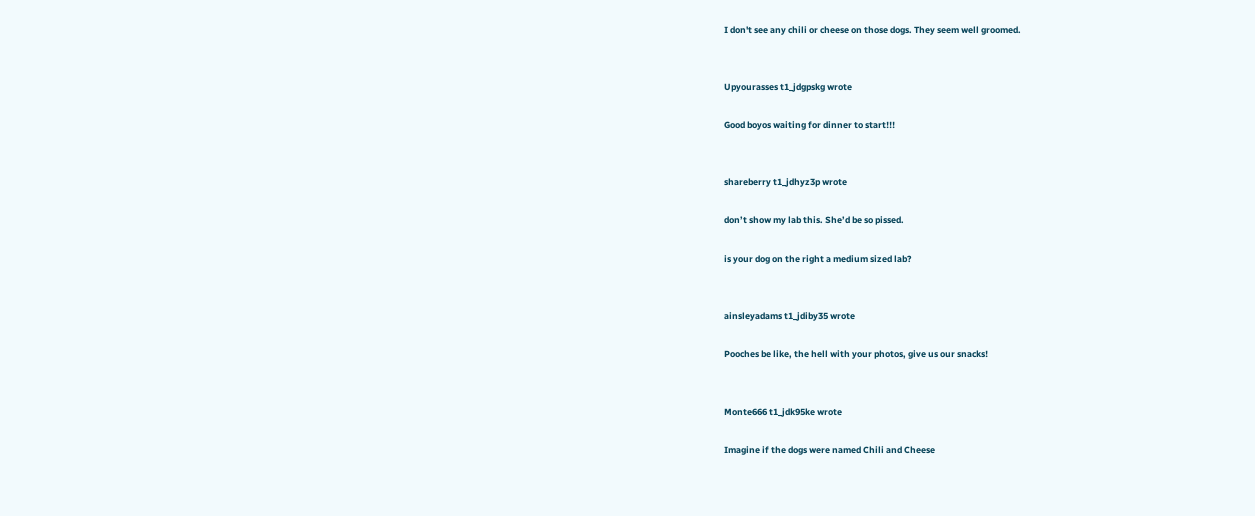I don't see any chili or cheese on those dogs. They seem well groomed.


Upyourasses t1_jdgpskg wrote

Good boyos waiting for dinner to start!!!


shareberry t1_jdhyz3p wrote

don’t show my lab this. She’d be so pissed.

is your dog on the right a medium sized lab?


ainsleyadams t1_jdiby35 wrote

Pooches be like, the hell with your photos, give us our snacks!


Monte666 t1_jdk95ke wrote

Imagine if the dogs were named Chili and Cheese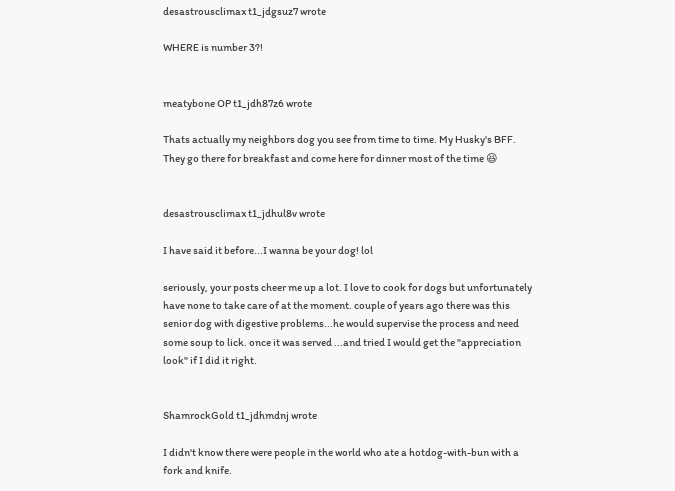desastrousclimax t1_jdgsuz7 wrote

WHERE is number 3?!


meatybone OP t1_jdh87z6 wrote

Thats actually my neighbors dog you see from time to time. My Husky's BFF. They go there for breakfast and come here for dinner most of the time 😆


desastrousclimax t1_jdhul8v wrote

I have said it before...I wanna be your dog! lol

seriously, your posts cheer me up a lot. I love to cook for dogs but unfortunately have none to take care of at the moment. couple of years ago there was this senior dog with digestive problems...he would supervise the process and need some soup to lick. once it was served ...and tried I would get the "appreciation look" if I did it right.


ShamrockGold t1_jdhmdnj wrote

I didn't know there were people in the world who ate a hotdog-with-bun with a fork and knife.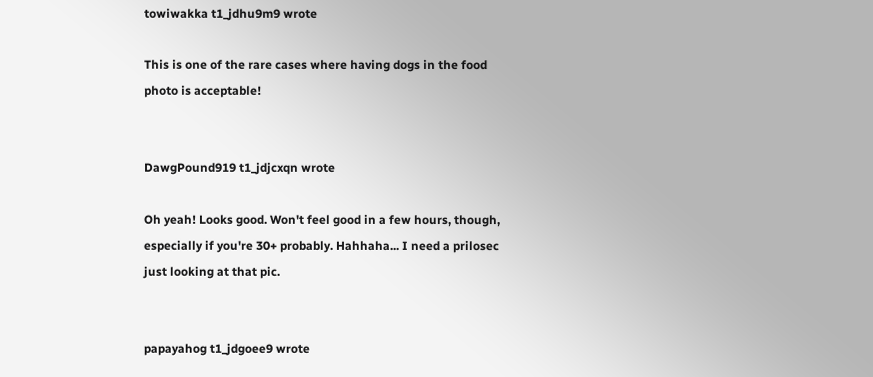towiwakka t1_jdhu9m9 wrote

This is one of the rare cases where having dogs in the food photo is acceptable!


DawgPound919 t1_jdjcxqn wrote

Oh yeah! Looks good. Won't feel good in a few hours, though, especially if you're 30+ probably. Hahhaha... I need a prilosec just looking at that pic.


papayahog t1_jdgoee9 wrote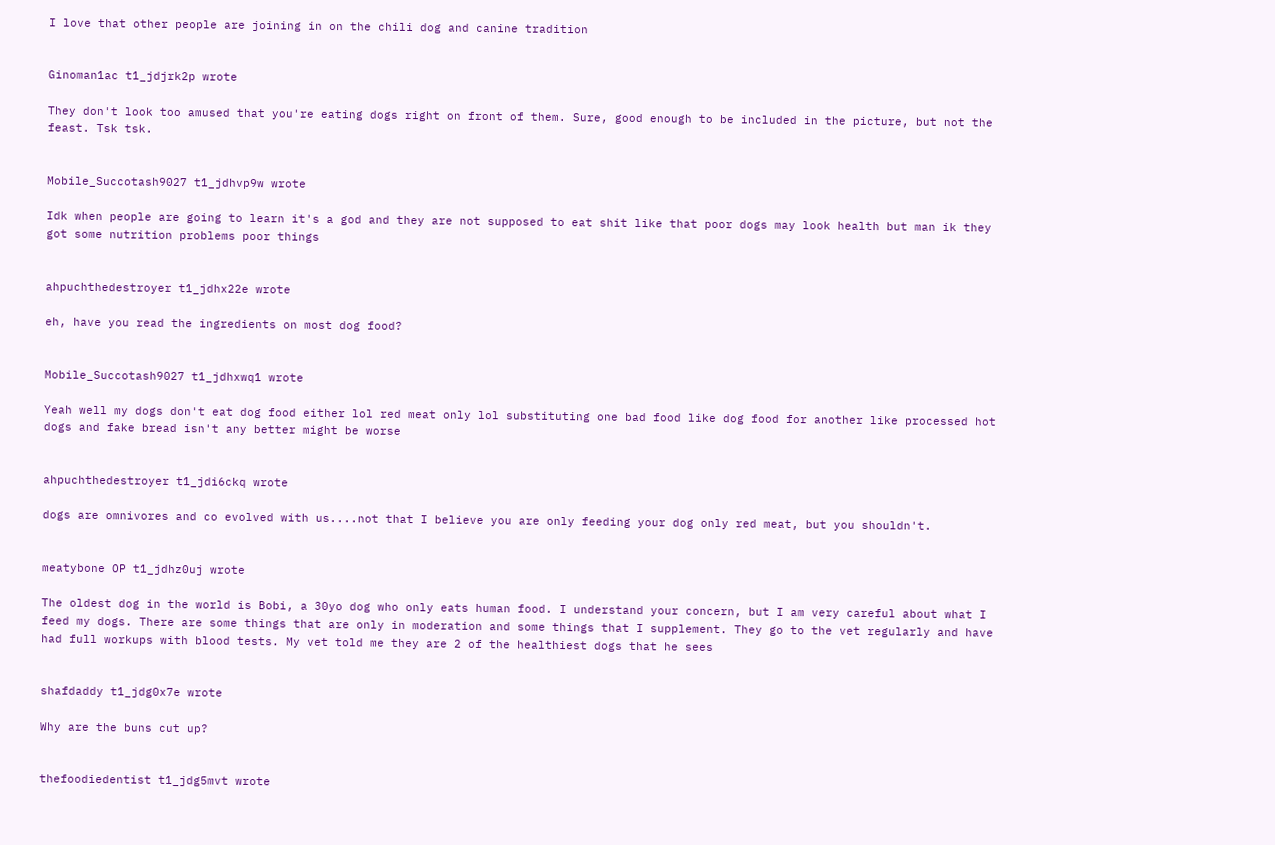I love that other people are joining in on the chili dog and canine tradition


Ginoman1ac t1_jdjrk2p wrote

They don't look too amused that you're eating dogs right on front of them. Sure, good enough to be included in the picture, but not the feast. Tsk tsk.


Mobile_Succotash9027 t1_jdhvp9w wrote

Idk when people are going to learn it's a god and they are not supposed to eat shit like that poor dogs may look health but man ik they got some nutrition problems poor things


ahpuchthedestroyer t1_jdhx22e wrote

eh, have you read the ingredients on most dog food?


Mobile_Succotash9027 t1_jdhxwq1 wrote

Yeah well my dogs don't eat dog food either lol red meat only lol substituting one bad food like dog food for another like processed hot dogs and fake bread isn't any better might be worse


ahpuchthedestroyer t1_jdi6ckq wrote

dogs are omnivores and co evolved with us....not that I believe you are only feeding your dog only red meat, but you shouldn't.


meatybone OP t1_jdhz0uj wrote

The oldest dog in the world is Bobi, a 30yo dog who only eats human food. I understand your concern, but I am very careful about what I feed my dogs. There are some things that are only in moderation and some things that I supplement. They go to the vet regularly and have had full workups with blood tests. My vet told me they are 2 of the healthiest dogs that he sees


shafdaddy t1_jdg0x7e wrote

Why are the buns cut up?


thefoodiedentist t1_jdg5mvt wrote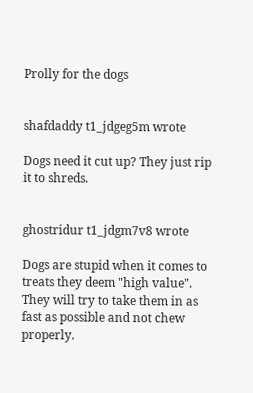Prolly for the dogs


shafdaddy t1_jdgeg5m wrote

Dogs need it cut up? They just rip it to shreds.


ghostridur t1_jdgm7v8 wrote

Dogs are stupid when it comes to treats they deem "high value". They will try to take them in as fast as possible and not chew properly.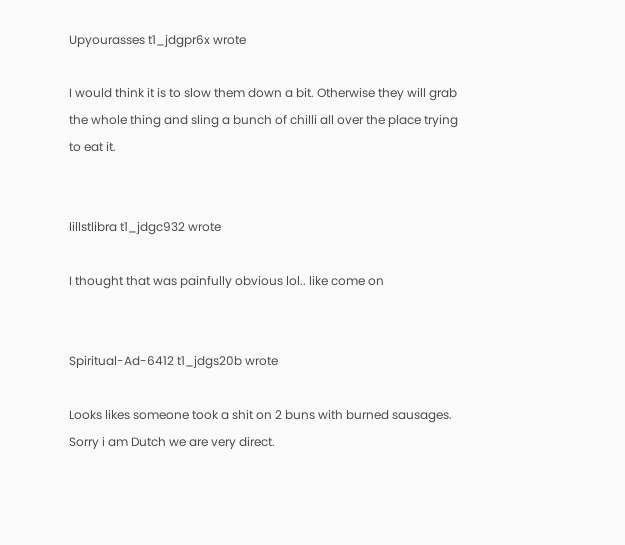Upyourasses t1_jdgpr6x wrote

I would think it is to slow them down a bit. Otherwise they will grab the whole thing and sling a bunch of chilli all over the place trying to eat it.


lillstlibra t1_jdgc932 wrote

I thought that was painfully obvious lol.. like come on


Spiritual-Ad-6412 t1_jdgs20b wrote

Looks likes someone took a shit on 2 buns with burned sausages. Sorry i am Dutch we are very direct.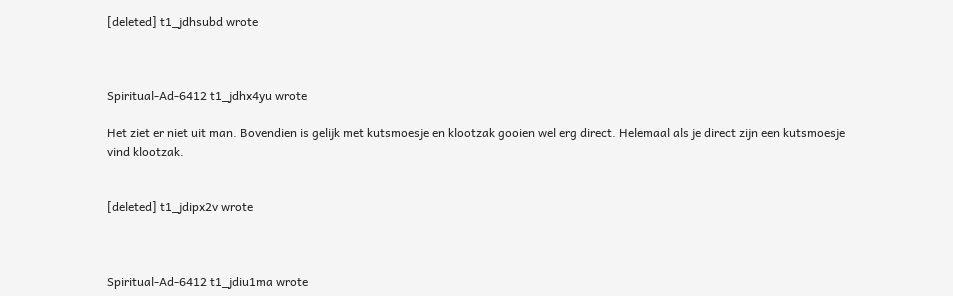[deleted] t1_jdhsubd wrote



Spiritual-Ad-6412 t1_jdhx4yu wrote

Het ziet er niet uit man. Bovendien is gelijk met kutsmoesje en klootzak gooien wel erg direct. Helemaal als je direct zijn een kutsmoesje vind klootzak.


[deleted] t1_jdipx2v wrote



Spiritual-Ad-6412 t1_jdiu1ma wrote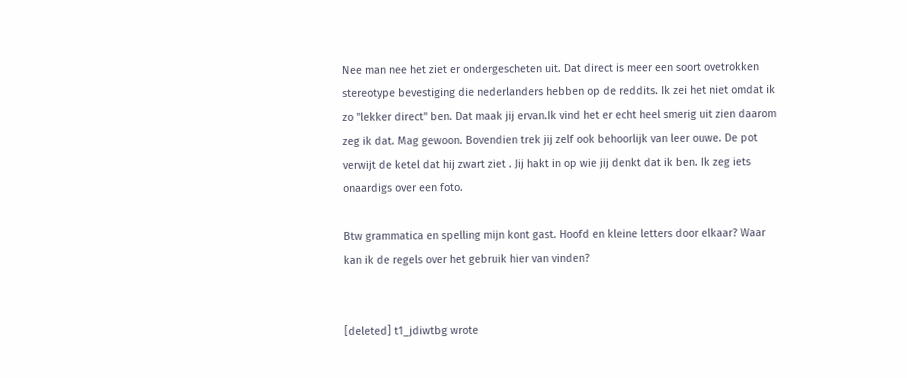Nee man nee het ziet er ondergescheten uit. Dat direct is meer een soort ovetrokken stereotype bevestiging die nederlanders hebben op de reddits. Ik zei het niet omdat ik zo "lekker direct" ben. Dat maak jij ervan.Ik vind het er echt heel smerig uit zien daarom zeg ik dat. Mag gewoon. Bovendien trek jij zelf ook behoorlijk van leer ouwe. De pot verwijt de ketel dat hij zwart ziet . Jij hakt in op wie jij denkt dat ik ben. Ik zeg iets onaardigs over een foto.

Btw grammatica en spelling mijn kont gast. Hoofd en kleine letters door elkaar? Waar kan ik de regels over het gebruik hier van vinden?


[deleted] t1_jdiwtbg wrote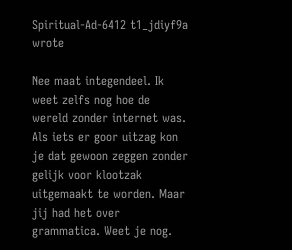Spiritual-Ad-6412 t1_jdiyf9a wrote

Nee maat integendeel. Ik weet zelfs nog hoe de wereld zonder internet was. Als iets er goor uitzag kon je dat gewoon zeggen zonder gelijk voor klootzak uitgemaakt te worden. Maar jij had het over grammatica. Weet je nog.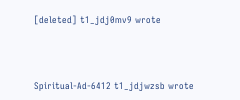[deleted] t1_jdj0mv9 wrote



Spiritual-Ad-6412 t1_jdjwzsb wrote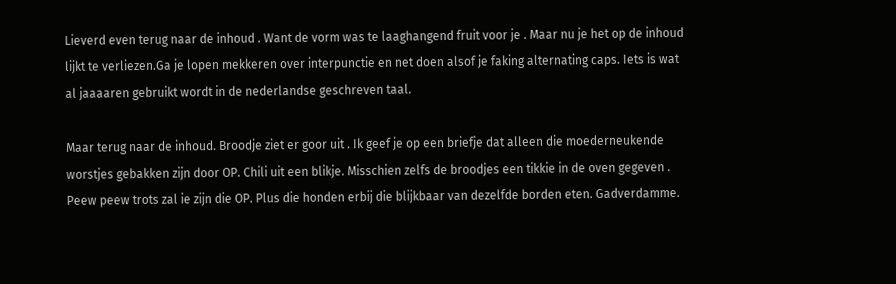Lieverd even terug naar de inhoud . Want de vorm was te laaghangend fruit voor je . Maar nu je het op de inhoud lijkt te verliezen.Ga je lopen mekkeren over interpunctie en net doen alsof je faking alternating caps. Iets is wat al jaaaaren gebruikt wordt in de nederlandse geschreven taal.

Maar terug naar de inhoud. Broodje ziet er goor uit . Ik geef je op een briefje dat alleen die moederneukende worstjes gebakken zijn door OP. Chili uit een blikje. Misschien zelfs de broodjes een tikkie in de oven gegeven . Peew peew trots zal ie zijn die OP. Plus die honden erbij die blijkbaar van dezelfde borden eten. Gadverdamme.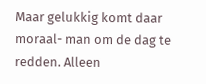Maar gelukkig komt daar moraal- man om de dag te redden. Alleen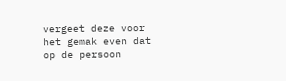vergeet deze voor het gemak even dat op de persoon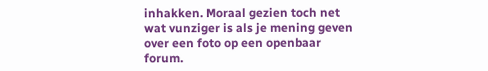inhakken. Moraal gezien toch net wat vunziger is als je mening geven over een foto op een openbaar forum.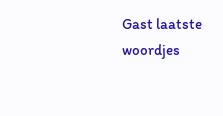Gast laatste woordjes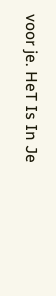voor je. HeT Is In Je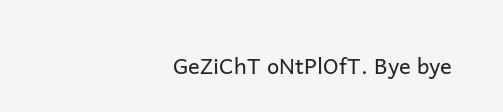GeZiChT oNtPlOfT. Bye bye